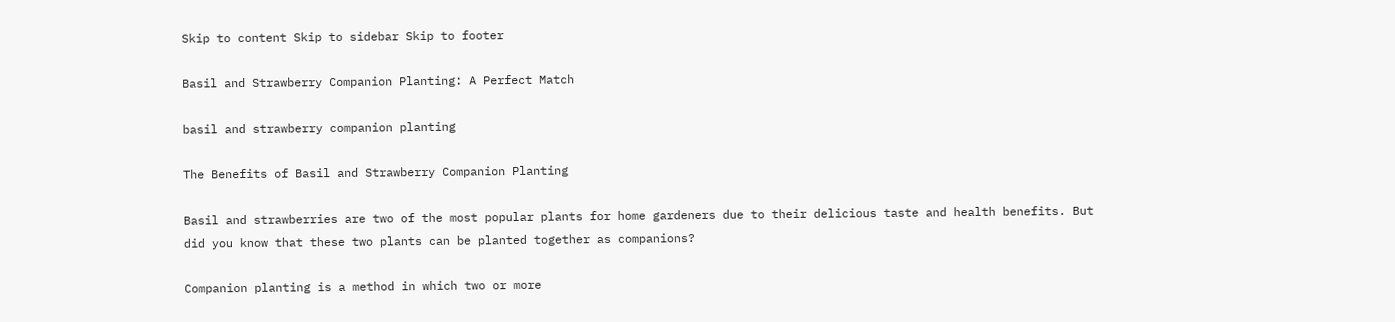Skip to content Skip to sidebar Skip to footer

Basil and Strawberry Companion Planting: A Perfect Match

basil and strawberry companion planting

The Benefits of Basil and Strawberry Companion Planting

Basil and strawberries are two of the most popular plants for home gardeners due to their delicious taste and health benefits. But did you know that these two plants can be planted together as companions?

Companion planting is a method in which two or more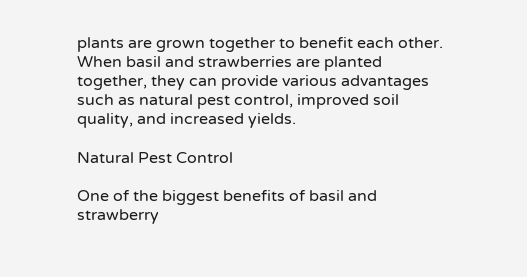plants are grown together to benefit each other. When basil and strawberries are planted together, they can provide various advantages such as natural pest control, improved soil quality, and increased yields.

Natural Pest Control

One of the biggest benefits of basil and strawberry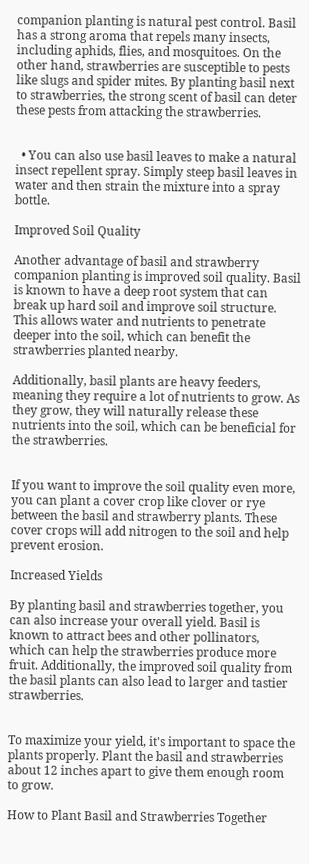companion planting is natural pest control. Basil has a strong aroma that repels many insects, including aphids, flies, and mosquitoes. On the other hand, strawberries are susceptible to pests like slugs and spider mites. By planting basil next to strawberries, the strong scent of basil can deter these pests from attacking the strawberries.


  • You can also use basil leaves to make a natural insect repellent spray. Simply steep basil leaves in water and then strain the mixture into a spray bottle.

Improved Soil Quality

Another advantage of basil and strawberry companion planting is improved soil quality. Basil is known to have a deep root system that can break up hard soil and improve soil structure. This allows water and nutrients to penetrate deeper into the soil, which can benefit the strawberries planted nearby.

Additionally, basil plants are heavy feeders, meaning they require a lot of nutrients to grow. As they grow, they will naturally release these nutrients into the soil, which can be beneficial for the strawberries.


If you want to improve the soil quality even more, you can plant a cover crop like clover or rye between the basil and strawberry plants. These cover crops will add nitrogen to the soil and help prevent erosion.

Increased Yields

By planting basil and strawberries together, you can also increase your overall yield. Basil is known to attract bees and other pollinators, which can help the strawberries produce more fruit. Additionally, the improved soil quality from the basil plants can also lead to larger and tastier strawberries.


To maximize your yield, it's important to space the plants properly. Plant the basil and strawberries about 12 inches apart to give them enough room to grow.

How to Plant Basil and Strawberries Together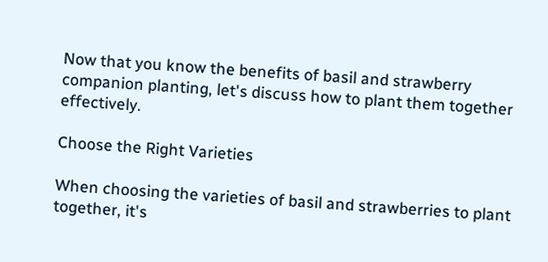Now that you know the benefits of basil and strawberry companion planting, let's discuss how to plant them together effectively.

Choose the Right Varieties

When choosing the varieties of basil and strawberries to plant together, it's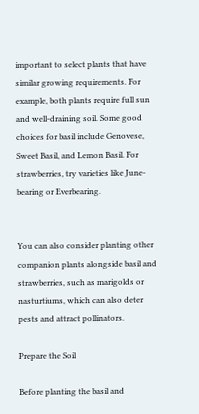important to select plants that have similar growing requirements. For example, both plants require full sun and well-draining soil. Some good choices for basil include Genovese, Sweet Basil, and Lemon Basil. For strawberries, try varieties like June-bearing or Everbearing.


You can also consider planting other companion plants alongside basil and strawberries, such as marigolds or nasturtiums, which can also deter pests and attract pollinators.

Prepare the Soil

Before planting the basil and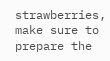strawberries, make sure to prepare the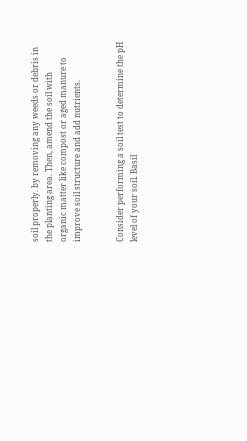soil properly. by removing any weeds or debris in the planting area. Then, amend the soil with organic matter like compost or aged manure to improve soil structure and add nutrients.


Consider performing a soil test to determine the pH level of your soil. Basil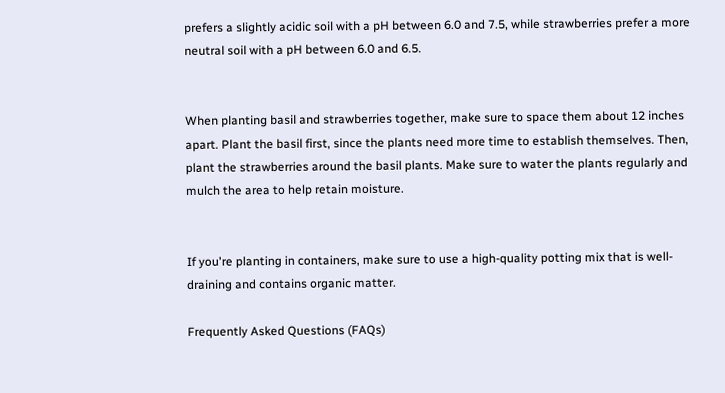prefers a slightly acidic soil with a pH between 6.0 and 7.5, while strawberries prefer a more neutral soil with a pH between 6.0 and 6.5.


When planting basil and strawberries together, make sure to space them about 12 inches apart. Plant the basil first, since the plants need more time to establish themselves. Then, plant the strawberries around the basil plants. Make sure to water the plants regularly and mulch the area to help retain moisture.


If you're planting in containers, make sure to use a high-quality potting mix that is well-draining and contains organic matter.

Frequently Asked Questions (FAQs)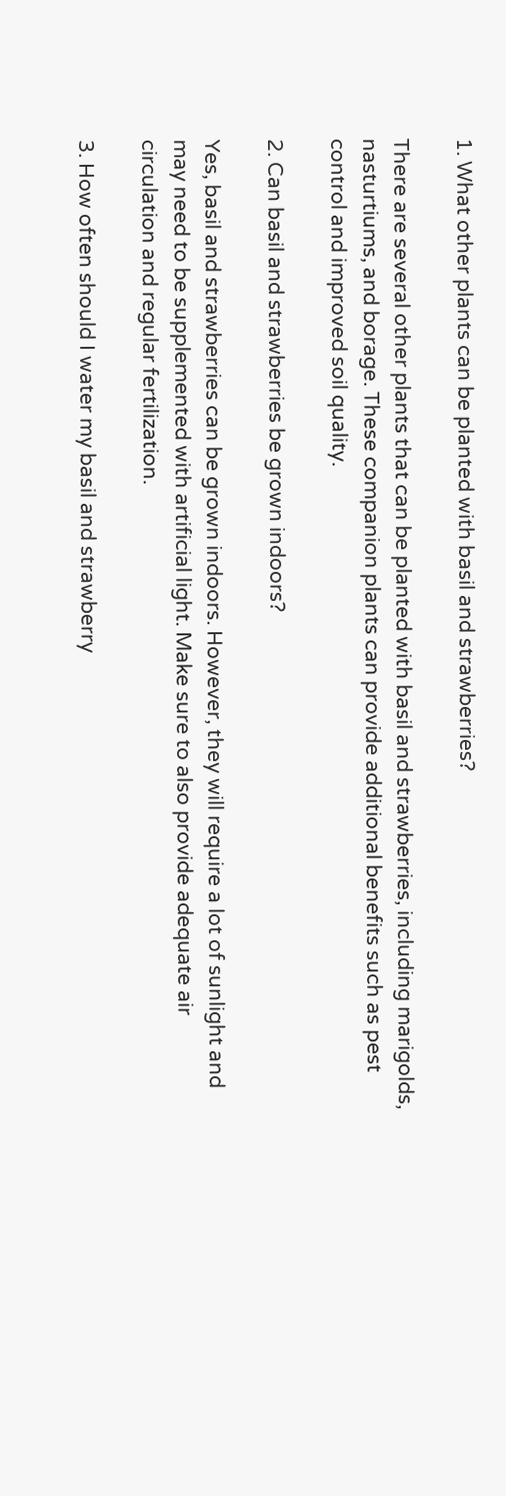1. What other plants can be planted with basil and strawberries?

There are several other plants that can be planted with basil and strawberries, including marigolds, nasturtiums, and borage. These companion plants can provide additional benefits such as pest control and improved soil quality.

2. Can basil and strawberries be grown indoors?

Yes, basil and strawberries can be grown indoors. However, they will require a lot of sunlight and may need to be supplemented with artificial light. Make sure to also provide adequate air circulation and regular fertilization.

3. How often should I water my basil and strawberry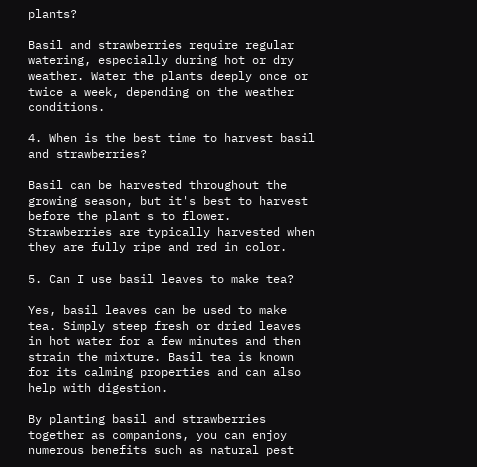plants?

Basil and strawberries require regular watering, especially during hot or dry weather. Water the plants deeply once or twice a week, depending on the weather conditions.

4. When is the best time to harvest basil and strawberries?

Basil can be harvested throughout the growing season, but it's best to harvest before the plant s to flower. Strawberries are typically harvested when they are fully ripe and red in color.

5. Can I use basil leaves to make tea?

Yes, basil leaves can be used to make tea. Simply steep fresh or dried leaves in hot water for a few minutes and then strain the mixture. Basil tea is known for its calming properties and can also help with digestion.

By planting basil and strawberries together as companions, you can enjoy numerous benefits such as natural pest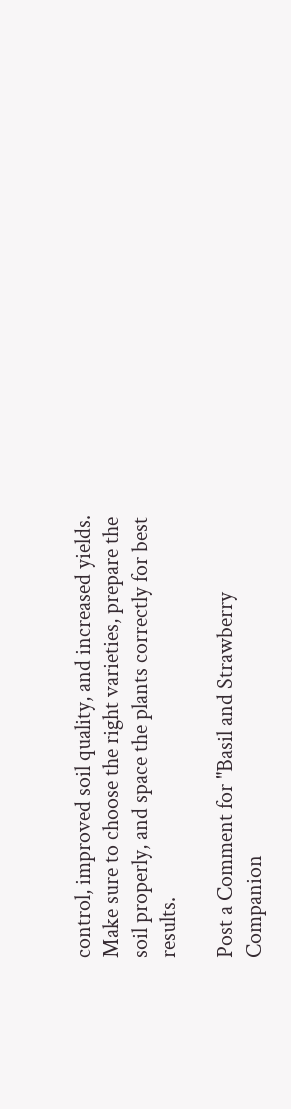control, improved soil quality, and increased yields. Make sure to choose the right varieties, prepare the soil properly, and space the plants correctly for best results.

Post a Comment for "Basil and Strawberry Companion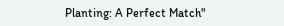Planting: A Perfect Match"